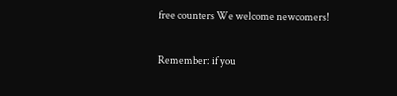free counters We welcome newcomers!

Remember: if you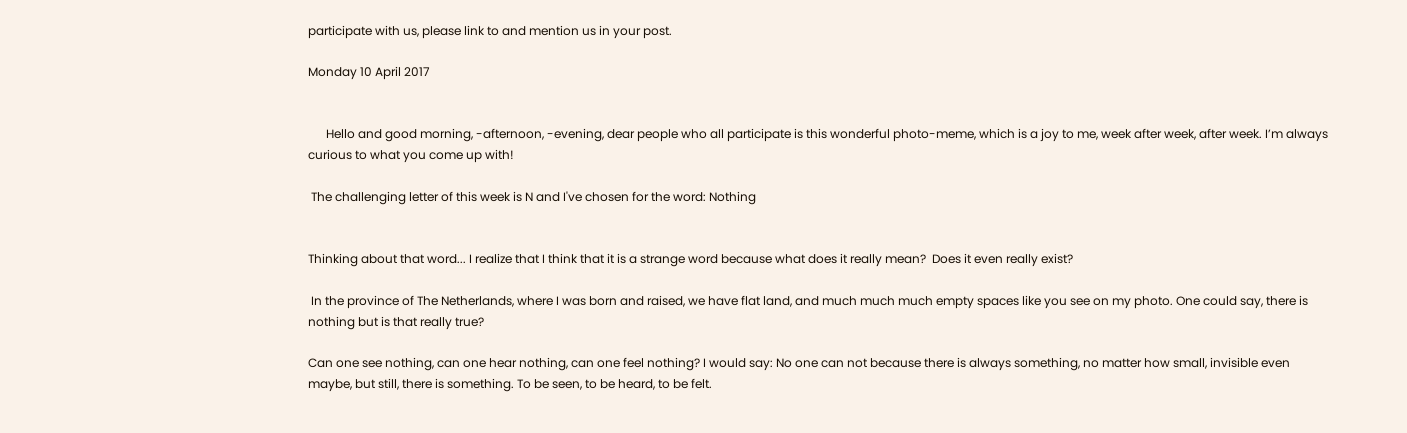participate with us, please link to and mention us in your post.

Monday 10 April 2017


      Hello and good morning, -afternoon, -evening, dear people who all participate is this wonderful photo-meme, which is a joy to me, week after week, after week. I’m always curious to what you come up with!

 The challenging letter of this week is N and I've chosen for the word: Nothing


Thinking about that word... I realize that I think that it is a strange word because what does it really mean?  Does it even really exist?

 In the province of The Netherlands, where I was born and raised, we have flat land, and much much much empty spaces like you see on my photo. One could say, there is nothing but is that really true?

Can one see nothing, can one hear nothing, can one feel nothing? I would say: No one can not because there is always something, no matter how small, invisible even maybe, but still, there is something. To be seen, to be heard, to be felt.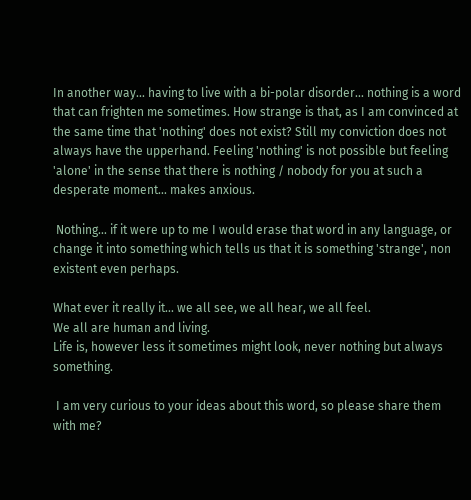In another way... having to live with a bi-polar disorder... nothing is a word that can frighten me sometimes. How strange is that, as I am convinced at the same time that 'nothing' does not exist? Still my conviction does not always have the upperhand. Feeling 'nothing' is not possible but feeling 'alone' in the sense that there is nothing / nobody for you at such a desperate moment... makes anxious.

 Nothing... if it were up to me I would erase that word in any language, or change it into something which tells us that it is something 'strange', non existent even perhaps.

What ever it really it... we all see, we all hear, we all feel.
We all are human and living.
Life is, however less it sometimes might look, never nothing but always something.

 I am very curious to your ideas about this word, so please share them with me?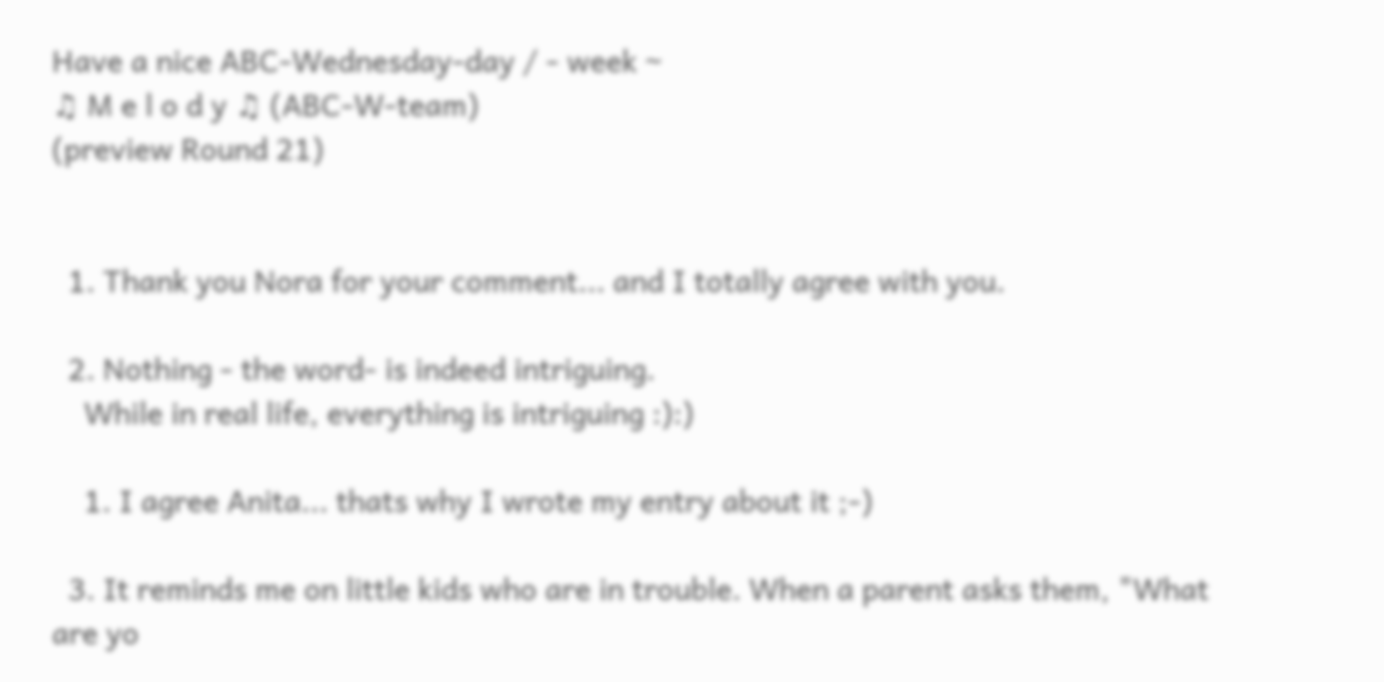Have a nice ABC-Wednesday-day / - week ~
♫ M e l o d y ♫ (ABC-W-team)
(preview Round 21)


  1. Thank you Nora for your comment... and I totally agree with you.

  2. Nothing - the word- is indeed intriguing.
    While in real life, everything is intriguing :):)

    1. I agree Anita... thats why I wrote my entry about it ;-)

  3. It reminds me on little kids who are in trouble. When a parent asks them, "What are yo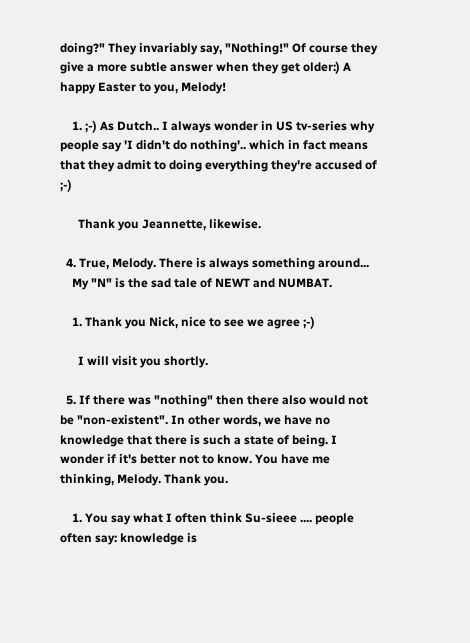doing?" They invariably say, "Nothing!" Of course they give a more subtle answer when they get older:) A happy Easter to you, Melody!

    1. ;-) As Dutch.. I always wonder in US tv-series why people say 'I didn't do nothing'.. which in fact means that they admit to doing everything they're accused of ;-)

      Thank you Jeannette, likewise.

  4. True, Melody. There is always something around...
    My "N" is the sad tale of NEWT and NUMBAT.

    1. Thank you Nick, nice to see we agree ;-)

      I will visit you shortly.

  5. If there was "nothing" then there also would not be "non-existent". In other words, we have no knowledge that there is such a state of being. I wonder if it's better not to know. You have me thinking, Melody. Thank you.

    1. You say what I often think Su-sieee .... people often say: knowledge is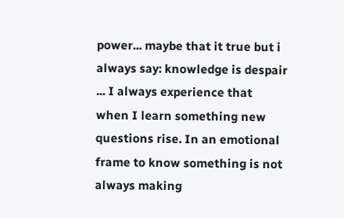power... maybe that it true but i always say: knowledge is despair ... I always experience that when I learn something new questions rise. In an emotional frame to know something is not always making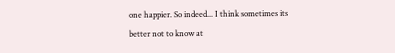one happier. So indeed... I think sometimes its better not to know at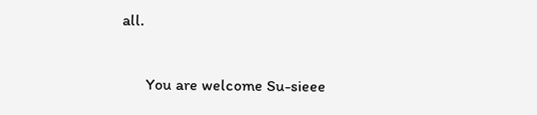all.

      You are welcome Su-sieee